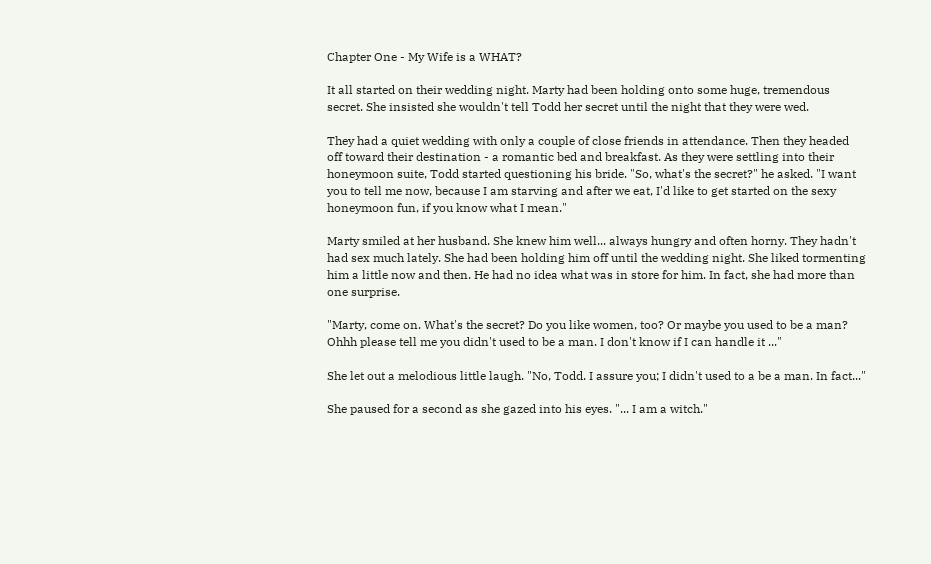Chapter One - My Wife is a WHAT?

It all started on their wedding night. Marty had been holding onto some huge, tremendous secret. She insisted she wouldn't tell Todd her secret until the night that they were wed.

They had a quiet wedding with only a couple of close friends in attendance. Then they headed off toward their destination - a romantic bed and breakfast. As they were settling into their honeymoon suite, Todd started questioning his bride. "So, what's the secret?" he asked. "I want you to tell me now, because I am starving and after we eat, I'd like to get started on the sexy honeymoon fun, if you know what I mean."

Marty smiled at her husband. She knew him well... always hungry and often horny. They hadn't had sex much lately. She had been holding him off until the wedding night. She liked tormenting him a little now and then. He had no idea what was in store for him. In fact, she had more than one surprise.

"Marty, come on. What's the secret? Do you like women, too? Or maybe you used to be a man? Ohhh please tell me you didn't used to be a man. I don't know if I can handle it ..."

She let out a melodious little laugh. "No, Todd. I assure you; I didn't used to a be a man. In fact..."

She paused for a second as she gazed into his eyes. "... I am a witch."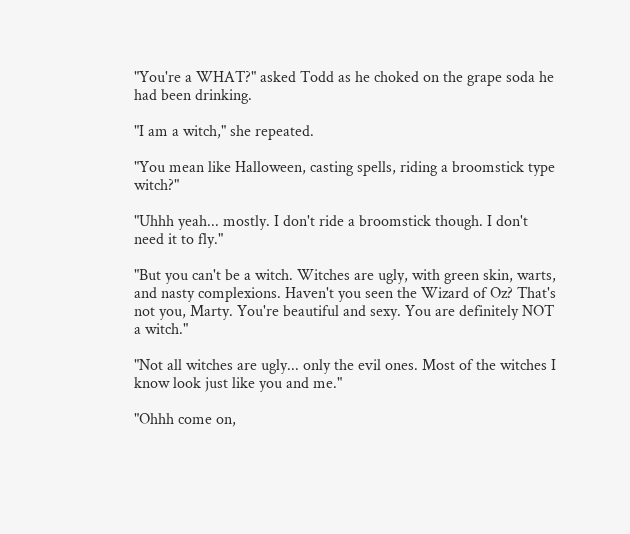"You're a WHAT?" asked Todd as he choked on the grape soda he had been drinking.

"I am a witch," she repeated.

"You mean like Halloween, casting spells, riding a broomstick type witch?"

"Uhhh yeah... mostly. I don't ride a broomstick though. I don't need it to fly."

"But you can't be a witch. Witches are ugly, with green skin, warts, and nasty complexions. Haven't you seen the Wizard of Oz? That's not you, Marty. You're beautiful and sexy. You are definitely NOT a witch."

"Not all witches are ugly... only the evil ones. Most of the witches I know look just like you and me."

"Ohhh come on,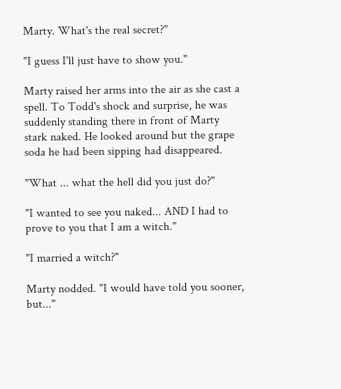Marty. What's the real secret?"

"I guess I'll just have to show you."

Marty raised her arms into the air as she cast a spell. To Todd's shock and surprise, he was suddenly standing there in front of Marty stark naked. He looked around but the grape soda he had been sipping had disappeared.

"What ... what the hell did you just do?"

"I wanted to see you naked... AND I had to prove to you that I am a witch."

"I married a witch?"

Marty nodded. "I would have told you sooner, but..."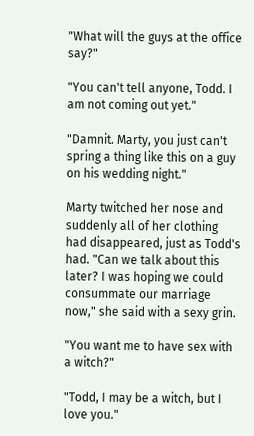"What will the guys at the office say?"

"You can't tell anyone, Todd. I am not coming out yet."

"Damnit. Marty, you just can't spring a thing like this on a guy on his wedding night."

Marty twitched her nose and suddenly all of her clothing had disappeared, just as Todd's had. "Can we talk about this later? I was hoping we could consummate our marriage now," she said with a sexy grin.

"You want me to have sex with a witch?"

"Todd, I may be a witch, but I love you."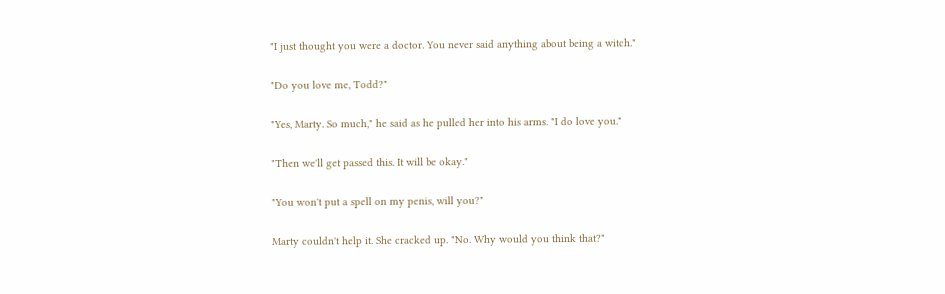"I just thought you were a doctor. You never said anything about being a witch."

"Do you love me, Todd?"

"Yes, Marty. So much," he said as he pulled her into his arms. "I do love you."

"Then we'll get passed this. It will be okay."

"You won't put a spell on my penis, will you?"

Marty couldn't help it. She cracked up. "No. Why would you think that?"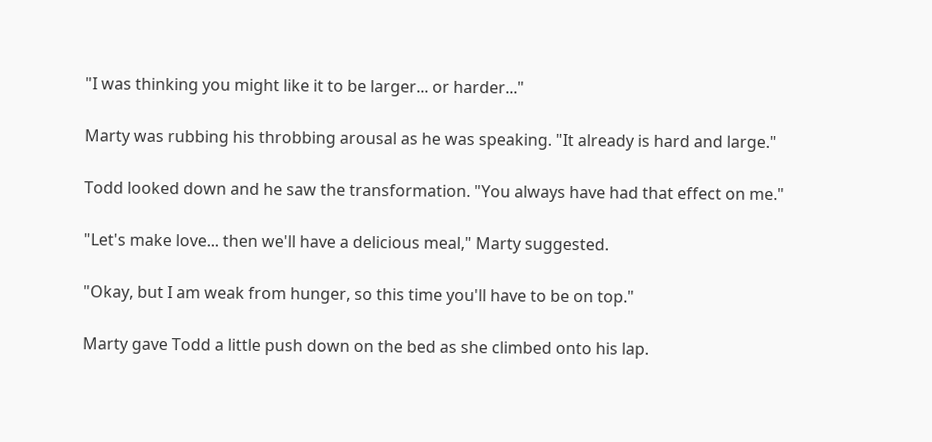"I was thinking you might like it to be larger... or harder..."

Marty was rubbing his throbbing arousal as he was speaking. "It already is hard and large."

Todd looked down and he saw the transformation. "You always have had that effect on me."

"Let's make love... then we'll have a delicious meal," Marty suggested.

"Okay, but I am weak from hunger, so this time you'll have to be on top."

Marty gave Todd a little push down on the bed as she climbed onto his lap.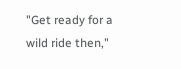"Get ready for a wild ride then,"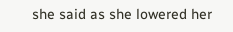she said as she lowered her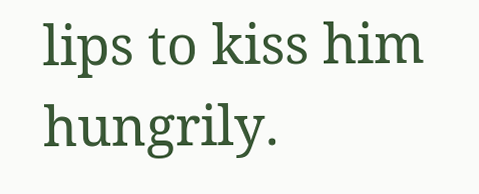lips to kiss him hungrily.